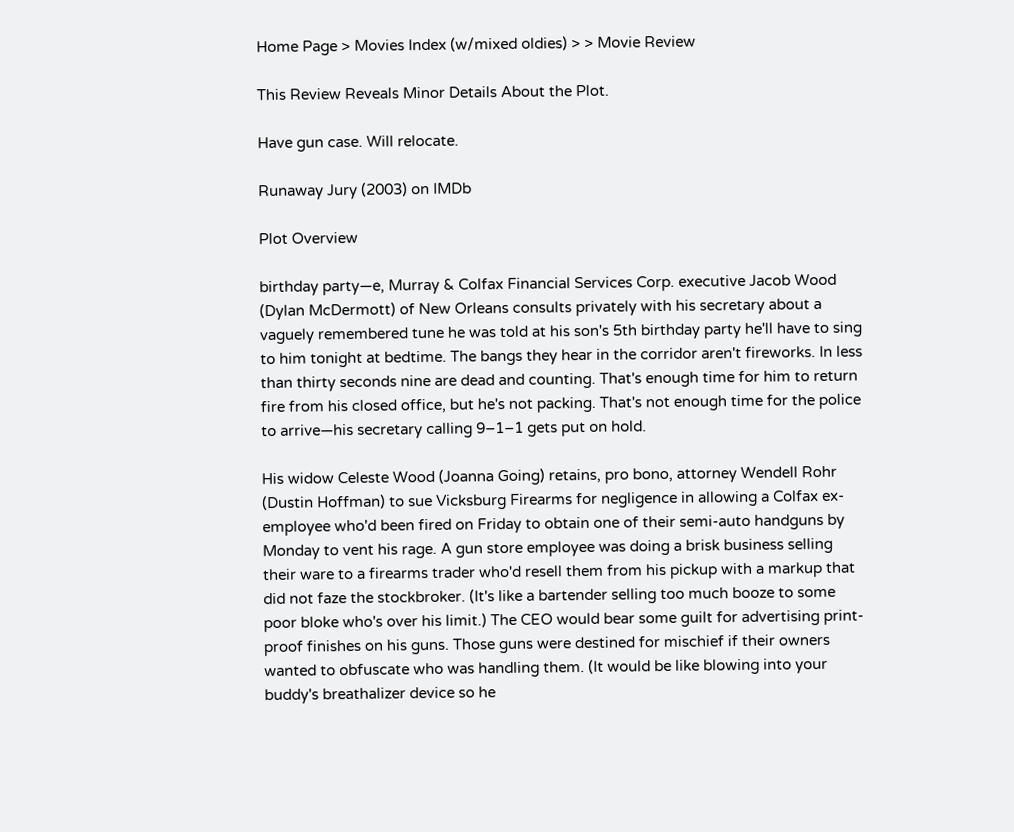Home Page > Movies Index (w/mixed oldies) > > Movie Review

This Review Reveals Minor Details About the Plot.

Have gun case. Will relocate.

Runaway Jury (2003) on IMDb

Plot Overview

birthday party—e, Murray & Colfax Financial Services Corp. executive Jacob Wood (Dylan McDermott) of New Orleans consults privately with his secretary about a vaguely remembered tune he was told at his son's 5th birthday party he'll have to sing to him tonight at bedtime. The bangs they hear in the corridor aren't fireworks. In less than thirty seconds nine are dead and counting. That's enough time for him to return fire from his closed office, but he's not packing. That's not enough time for the police to arrive—his secretary calling 9–1–1 gets put on hold.

His widow Celeste Wood (Joanna Going) retains, pro bono, attorney Wendell Rohr (Dustin Hoffman) to sue Vicksburg Firearms for negligence in allowing a Colfax ex-employee who'd been fired on Friday to obtain one of their semi-auto handguns by Monday to vent his rage. A gun store employee was doing a brisk business selling their ware to a firearms trader who'd resell them from his pickup with a markup that did not faze the stockbroker. (It's like a bartender selling too much booze to some poor bloke who's over his limit.) The CEO would bear some guilt for advertising print-proof finishes on his guns. Those guns were destined for mischief if their owners wanted to obfuscate who was handling them. (It would be like blowing into your buddy's breathalizer device so he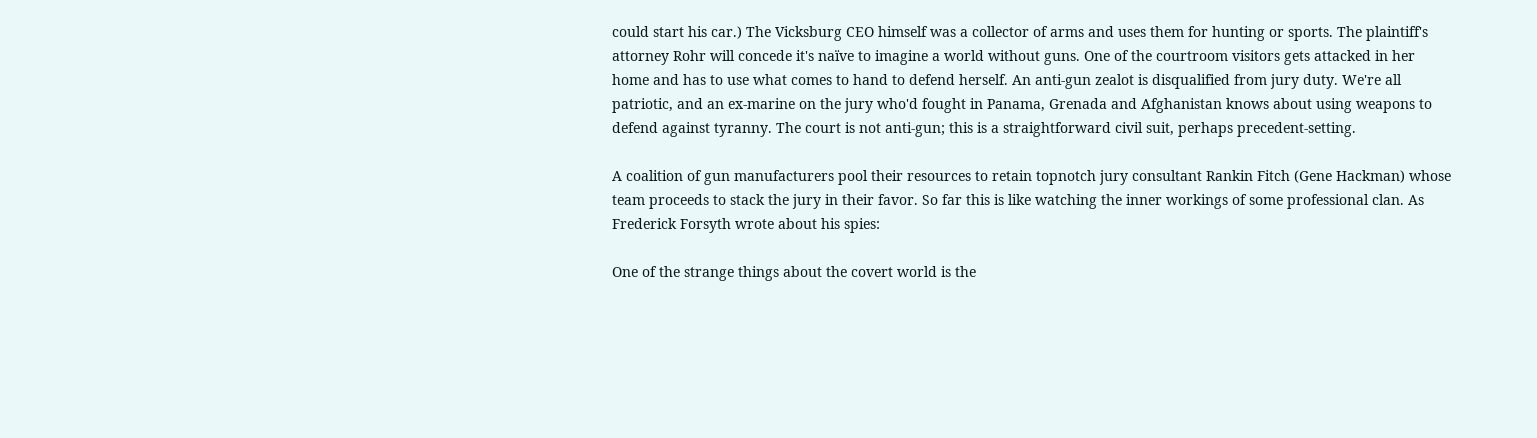could start his car.) The Vicksburg CEO himself was a collector of arms and uses them for hunting or sports. The plaintiff's attorney Rohr will concede it's naïve to imagine a world without guns. One of the courtroom visitors gets attacked in her home and has to use what comes to hand to defend herself. An anti-gun zealot is disqualified from jury duty. We're all patriotic, and an ex-marine on the jury who'd fought in Panama, Grenada and Afghanistan knows about using weapons to defend against tyranny. The court is not anti-gun; this is a straightforward civil suit, perhaps precedent-setting.

A coalition of gun manufacturers pool their resources to retain topnotch jury consultant Rankin Fitch (Gene Hackman) whose team proceeds to stack the jury in their favor. So far this is like watching the inner workings of some professional clan. As Frederick Forsyth wrote about his spies:

One of the strange things about the covert world is the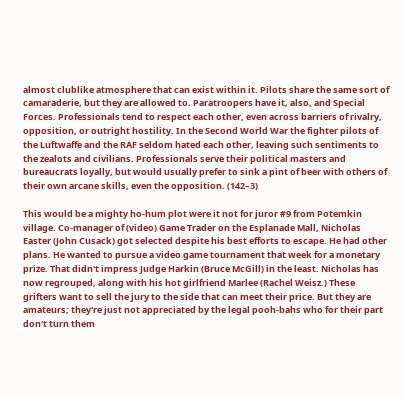almost clublike atmosphere that can exist within it. Pilots share the same sort of camaraderie, but they are allowed to. Paratroopers have it, also, and Special Forces. Professionals tend to respect each other, even across barriers of rivalry, opposition, or outright hostility. In the Second World War the fighter pilots of the Luftwaffe and the RAF seldom hated each other, leaving such sentiments to the zealots and civilians. Professionals serve their political masters and bureaucrats loyally, but would usually prefer to sink a pint of beer with others of their own arcane skills, even the opposition. (142–3)

This would be a mighty ho-hum plot were it not for juror #9 from Potemkin village. Co-manager of (video) Game Trader on the Esplanade Mall, Nicholas Easter (John Cusack) got selected despite his best efforts to escape. He had other plans. He wanted to pursue a video game tournament that week for a monetary prize. That didn't impress Judge Harkin (Bruce McGill) in the least. Nicholas has now regrouped, along with his hot girlfriend Marlee (Rachel Weisz.) These grifters want to sell the jury to the side that can meet their price. But they are amateurs; they're just not appreciated by the legal pooh-bahs who for their part don't turn them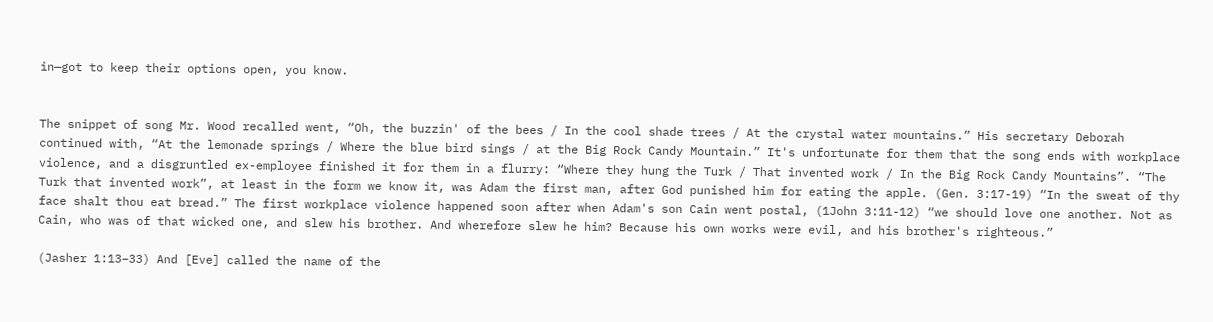in—got to keep their options open, you know.


The snippet of song Mr. Wood recalled went, “Oh, the buzzin' of the bees / In the cool shade trees / At the crystal water mountains.” His secretary Deborah continued with, “At the lemonade springs / Where the blue bird sings / at the Big Rock Candy Mountain.” It's unfortunate for them that the song ends with workplace violence, and a disgruntled ex-employee finished it for them in a flurry: “Where they hung the Turk / That invented work / In the Big Rock Candy Mountains”. “The Turk that invented work”, at least in the form we know it, was Adam the first man, after God punished him for eating the apple. (Gen. 3:17-19) “In the sweat of thy face shalt thou eat bread.” The first workplace violence happened soon after when Adam's son Cain went postal, (1John 3:11-12) “we should love one another. Not as Cain, who was of that wicked one, and slew his brother. And wherefore slew he him? Because his own works were evil, and his brother's righteous.”

(Jasher 1:13–33) And [Eve] called the name of the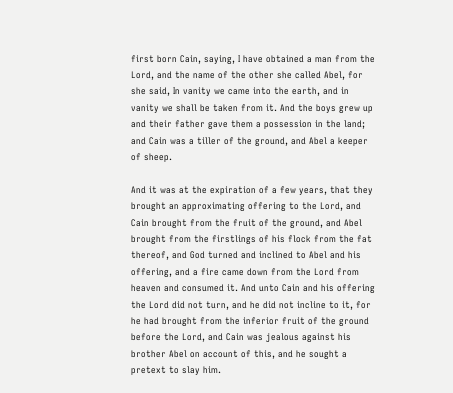first born Cain, saying, I have obtained a man from the Lord, and the name of the other she called Abel, for she said, In vanity we came into the earth, and in vanity we shall be taken from it. And the boys grew up and their father gave them a possession in the land; and Cain was a tiller of the ground, and Abel a keeper of sheep.

And it was at the expiration of a few years, that they brought an approximating offering to the Lord, and Cain brought from the fruit of the ground, and Abel brought from the firstlings of his flock from the fat thereof, and God turned and inclined to Abel and his offering, and a fire came down from the Lord from heaven and consumed it. And unto Cain and his offering the Lord did not turn, and he did not incline to it, for he had brought from the inferior fruit of the ground before the Lord, and Cain was jealous against his brother Abel on account of this, and he sought a pretext to slay him.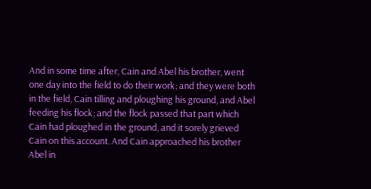And in some time after, Cain and Abel his brother, went one day into the field to do their work; and they were both in the field, Cain tilling and ploughing his ground, and Abel feeding his flock; and the flock passed that part which Cain had ploughed in the ground, and it sorely grieved Cain on this account. And Cain approached his brother Abel in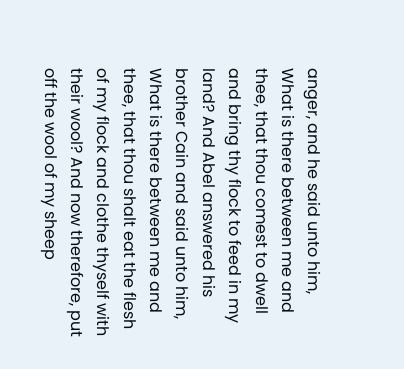anger, and he said unto him, What is there between me and thee, that thou comest to dwell and bring thy flock to feed in my land? And Abel answered his brother Cain and said unto him, What is there between me and thee, that thou shalt eat the flesh of my flock and clothe thyself with their wool? And now therefore, put off the wool of my sheep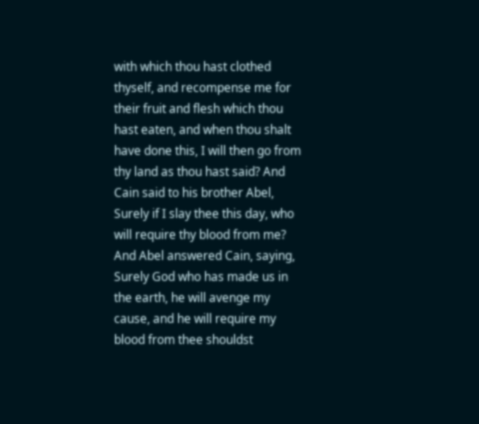with which thou hast clothed thyself, and recompense me for their fruit and flesh which thou hast eaten, and when thou shalt have done this, I will then go from thy land as thou hast said? And Cain said to his brother Abel, Surely if I slay thee this day, who will require thy blood from me? And Abel answered Cain, saying, Surely God who has made us in the earth, he will avenge my cause, and he will require my blood from thee shouldst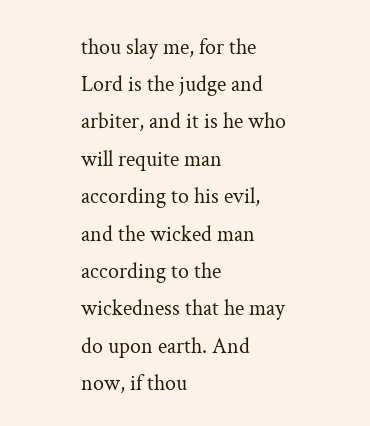thou slay me, for the Lord is the judge and arbiter, and it is he who will requite man according to his evil, and the wicked man according to the wickedness that he may do upon earth. And now, if thou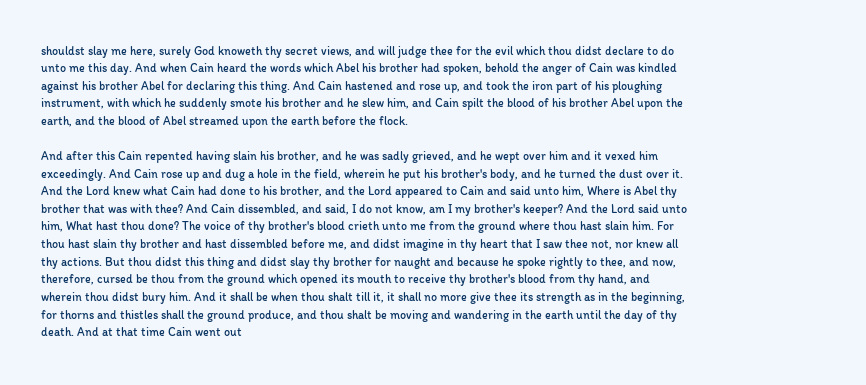shouldst slay me here, surely God knoweth thy secret views, and will judge thee for the evil which thou didst declare to do unto me this day. And when Cain heard the words which Abel his brother had spoken, behold the anger of Cain was kindled against his brother Abel for declaring this thing. And Cain hastened and rose up, and took the iron part of his ploughing instrument, with which he suddenly smote his brother and he slew him, and Cain spilt the blood of his brother Abel upon the earth, and the blood of Abel streamed upon the earth before the flock.

And after this Cain repented having slain his brother, and he was sadly grieved, and he wept over him and it vexed him exceedingly. And Cain rose up and dug a hole in the field, wherein he put his brother's body, and he turned the dust over it. And the Lord knew what Cain had done to his brother, and the Lord appeared to Cain and said unto him, Where is Abel thy brother that was with thee? And Cain dissembled, and said, I do not know, am I my brother's keeper? And the Lord said unto him, What hast thou done? The voice of thy brother's blood crieth unto me from the ground where thou hast slain him. For thou hast slain thy brother and hast dissembled before me, and didst imagine in thy heart that I saw thee not, nor knew all thy actions. But thou didst this thing and didst slay thy brother for naught and because he spoke rightly to thee, and now, therefore, cursed be thou from the ground which opened its mouth to receive thy brother's blood from thy hand, and wherein thou didst bury him. And it shall be when thou shalt till it, it shall no more give thee its strength as in the beginning, for thorns and thistles shall the ground produce, and thou shalt be moving and wandering in the earth until the day of thy death. And at that time Cain went out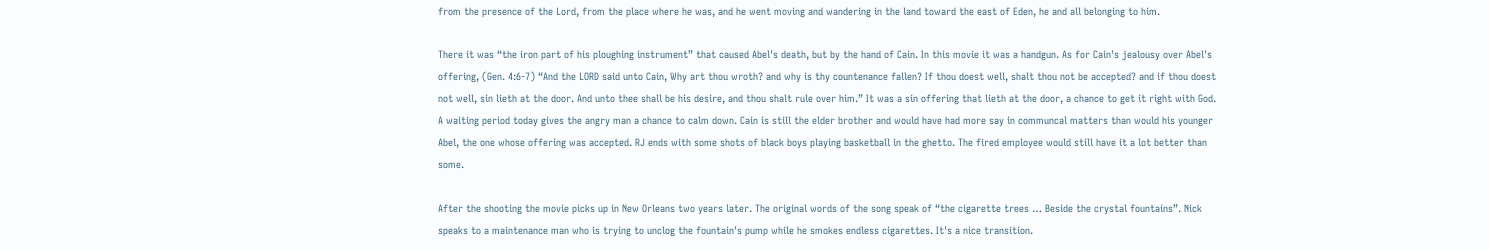from the presence of the Lord, from the place where he was, and he went moving and wandering in the land toward the east of Eden, he and all belonging to him.

There it was “the iron part of his ploughing instrument” that caused Abel's death, but by the hand of Cain. In this movie it was a handgun. As for Cain's jealousy over Abel's offering, (Gen. 4:6-7) “And the LORD said unto Cain, Why art thou wroth? and why is thy countenance fallen? If thou doest well, shalt thou not be accepted? and if thou doest not well, sin lieth at the door. And unto thee shall be his desire, and thou shalt rule over him.” It was a sin offering that lieth at the door, a chance to get it right with God. A waiting period today gives the angry man a chance to calm down. Cain is still the elder brother and would have had more say in communcal matters than would his younger Abel, the one whose offering was accepted. RJ ends with some shots of black boys playing basketball in the ghetto. The fired employee would still have it a lot better than some.

After the shooting the movie picks up in New Orleans two years later. The original words of the song speak of “the cigarette trees … Beside the crystal fountains”. Nick speaks to a maintenance man who is trying to unclog the fountain's pump while he smokes endless cigarettes. It's a nice transition.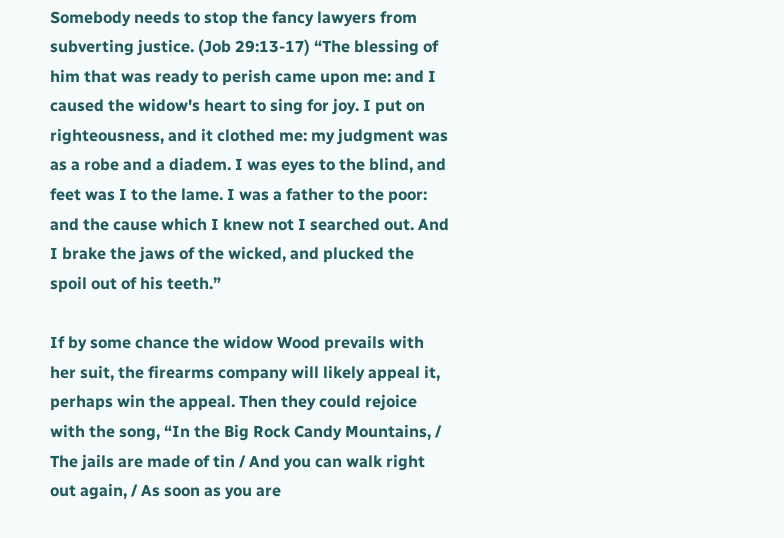Somebody needs to stop the fancy lawyers from subverting justice. (Job 29:13-17) “The blessing of him that was ready to perish came upon me: and I caused the widow's heart to sing for joy. I put on righteousness, and it clothed me: my judgment was as a robe and a diadem. I was eyes to the blind, and feet was I to the lame. I was a father to the poor: and the cause which I knew not I searched out. And I brake the jaws of the wicked, and plucked the spoil out of his teeth.”

If by some chance the widow Wood prevails with her suit, the firearms company will likely appeal it, perhaps win the appeal. Then they could rejoice with the song, “In the Big Rock Candy Mountains, / The jails are made of tin / And you can walk right out again, / As soon as you are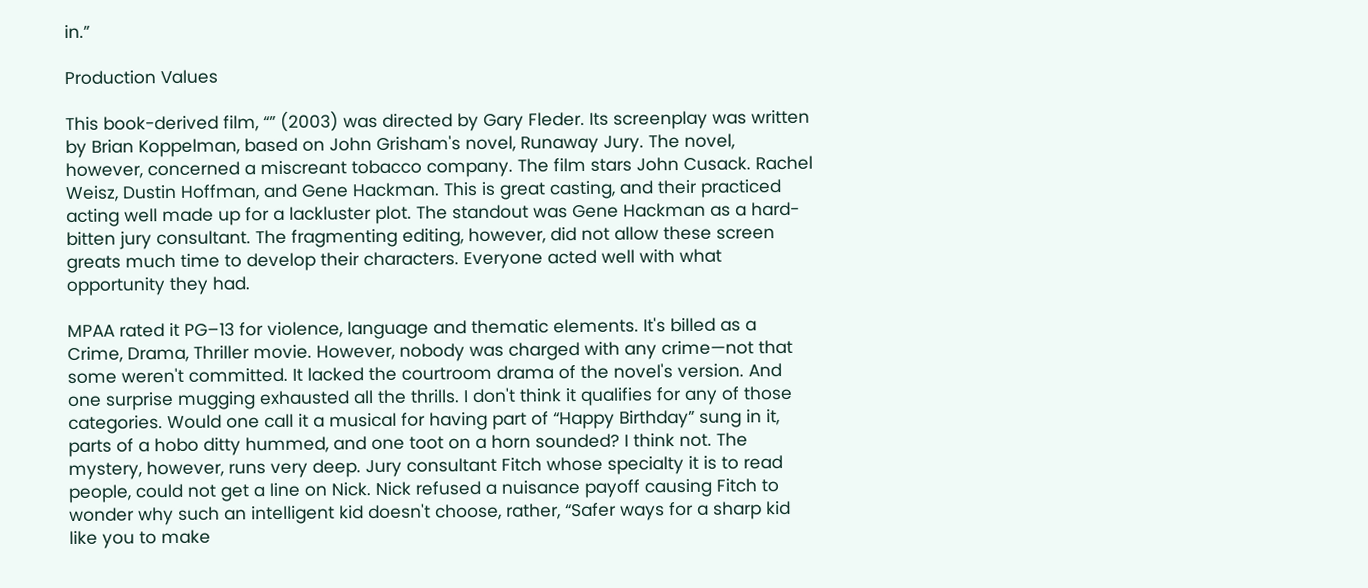in.”

Production Values

This book-derived film, “” (2003) was directed by Gary Fleder. Its screenplay was written by Brian Koppelman, based on John Grisham's novel, Runaway Jury. The novel, however, concerned a miscreant tobacco company. The film stars John Cusack. Rachel Weisz, Dustin Hoffman, and Gene Hackman. This is great casting, and their practiced acting well made up for a lackluster plot. The standout was Gene Hackman as a hard-bitten jury consultant. The fragmenting editing, however, did not allow these screen greats much time to develop their characters. Everyone acted well with what opportunity they had.

MPAA rated it PG–13 for violence, language and thematic elements. It's billed as a Crime, Drama, Thriller movie. However, nobody was charged with any crime—not that some weren't committed. It lacked the courtroom drama of the novel's version. And one surprise mugging exhausted all the thrills. I don't think it qualifies for any of those categories. Would one call it a musical for having part of “Happy Birthday” sung in it, parts of a hobo ditty hummed, and one toot on a horn sounded? I think not. The mystery, however, runs very deep. Jury consultant Fitch whose specialty it is to read people, could not get a line on Nick. Nick refused a nuisance payoff causing Fitch to wonder why such an intelligent kid doesn't choose, rather, “Safer ways for a sharp kid like you to make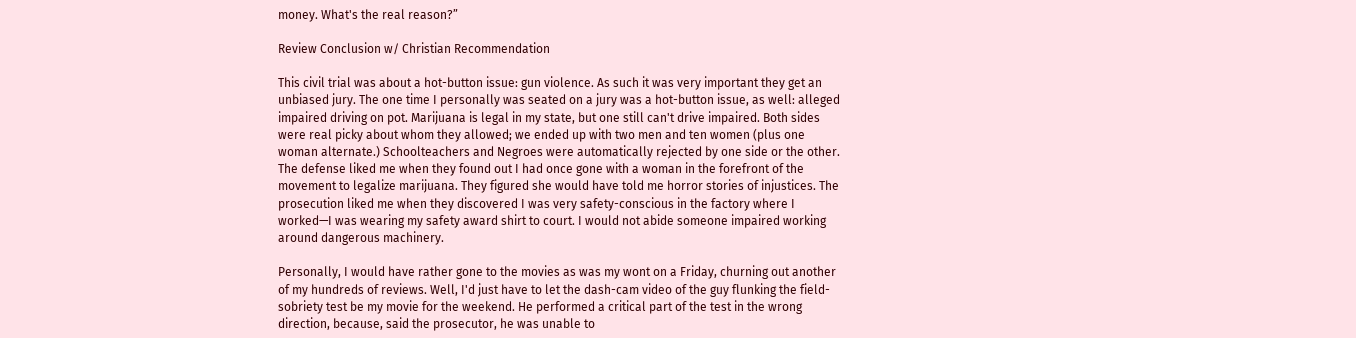money. What's the real reason?”

Review Conclusion w/ Christian Recommendation

This civil trial was about a hot-button issue: gun violence. As such it was very important they get an unbiased jury. The one time I personally was seated on a jury was a hot-button issue, as well: alleged impaired driving on pot. Marijuana is legal in my state, but one still can't drive impaired. Both sides were real picky about whom they allowed; we ended up with two men and ten women (plus one woman alternate.) Schoolteachers and Negroes were automatically rejected by one side or the other. The defense liked me when they found out I had once gone with a woman in the forefront of the movement to legalize marijuana. They figured she would have told me horror stories of injustices. The prosecution liked me when they discovered I was very safety-conscious in the factory where I worked—I was wearing my safety award shirt to court. I would not abide someone impaired working around dangerous machinery.

Personally, I would have rather gone to the movies as was my wont on a Friday, churning out another of my hundreds of reviews. Well, I'd just have to let the dash-cam video of the guy flunking the field-sobriety test be my movie for the weekend. He performed a critical part of the test in the wrong direction, because, said the prosecutor, he was unable to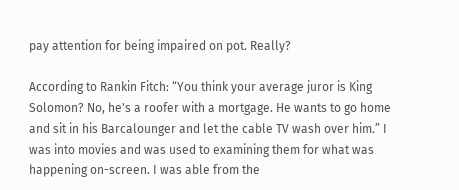pay attention for being impaired on pot. Really?

According to Rankin Fitch: “You think your average juror is King Solomon? No, he's a roofer with a mortgage. He wants to go home and sit in his Barcalounger and let the cable TV wash over him.” I was into movies and was used to examining them for what was happening on-screen. I was able from the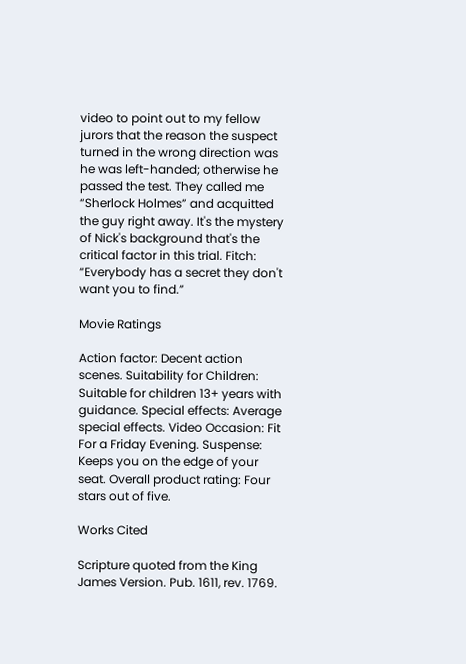video to point out to my fellow jurors that the reason the suspect turned in the wrong direction was he was left-handed; otherwise he passed the test. They called me “Sherlock Holmes” and acquitted the guy right away. It's the mystery of Nick's background that's the critical factor in this trial. Fitch: “Everybody has a secret they don't want you to find.”

Movie Ratings

Action factor: Decent action scenes. Suitability for Children: Suitable for children 13+ years with guidance. Special effects: Average special effects. Video Occasion: Fit For a Friday Evening. Suspense: Keeps you on the edge of your seat. Overall product rating: Four stars out of five.

Works Cited

Scripture quoted from the King James Version. Pub. 1611, rev. 1769.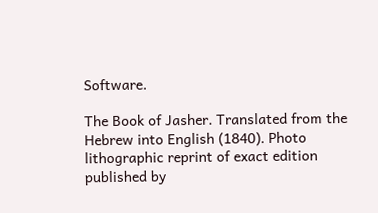Software.

The Book of Jasher. Translated from the Hebrew into English (1840). Photo lithographic reprint of exact edition published by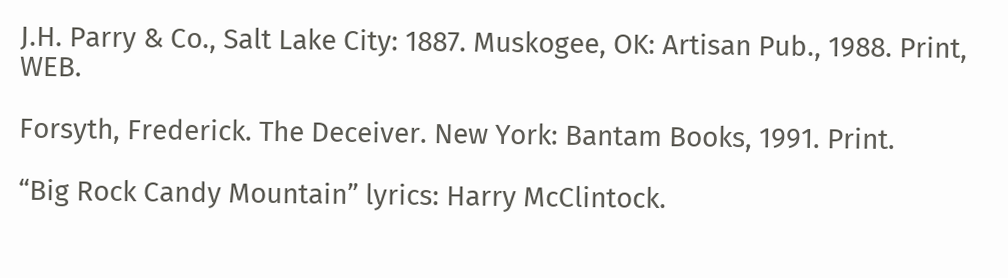J.H. Parry & Co., Salt Lake City: 1887. Muskogee, OK: Artisan Pub., 1988. Print, WEB.

Forsyth, Frederick. The Deceiver. New York: Bantam Books, 1991. Print.

“Big Rock Candy Mountain” lyrics: Harry McClintock.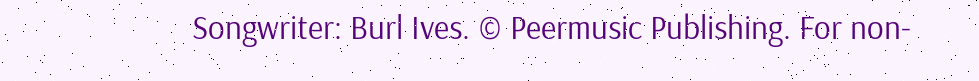Songwriter: Burl Ives. © Peermusic Publishing. For non-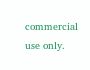commercial use only.